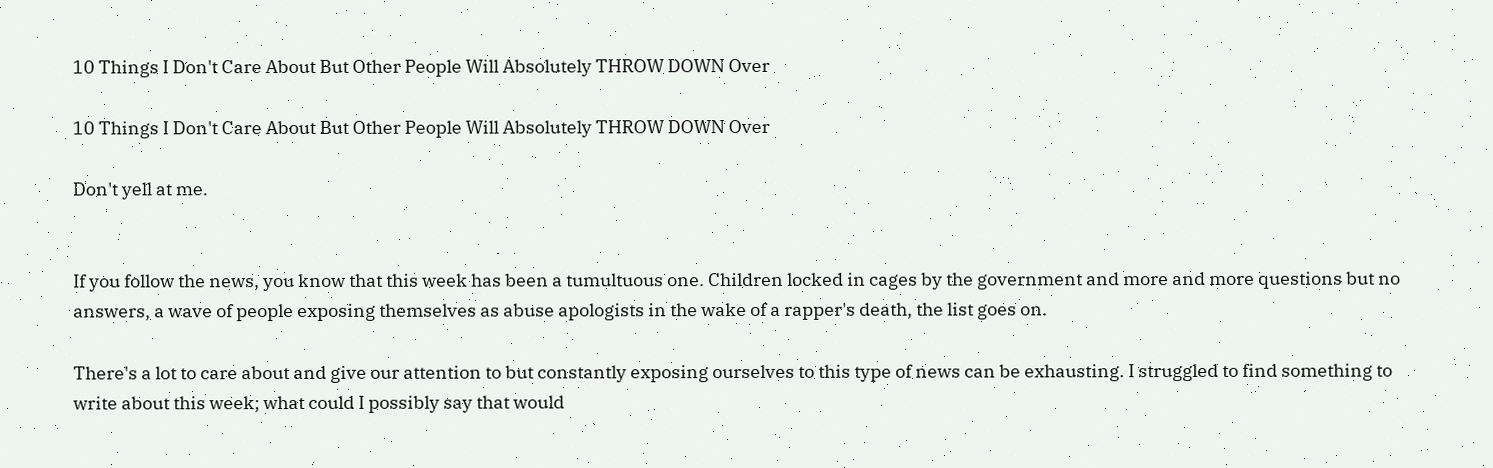10 Things I Don't Care About But Other People Will Absolutely THROW DOWN Over

10 Things I Don't Care About But Other People Will Absolutely THROW DOWN Over

Don't yell at me.


If you follow the news, you know that this week has been a tumultuous one. Children locked in cages by the government and more and more questions but no answers, a wave of people exposing themselves as abuse apologists in the wake of a rapper's death, the list goes on.

There's a lot to care about and give our attention to but constantly exposing ourselves to this type of news can be exhausting. I struggled to find something to write about this week; what could I possibly say that would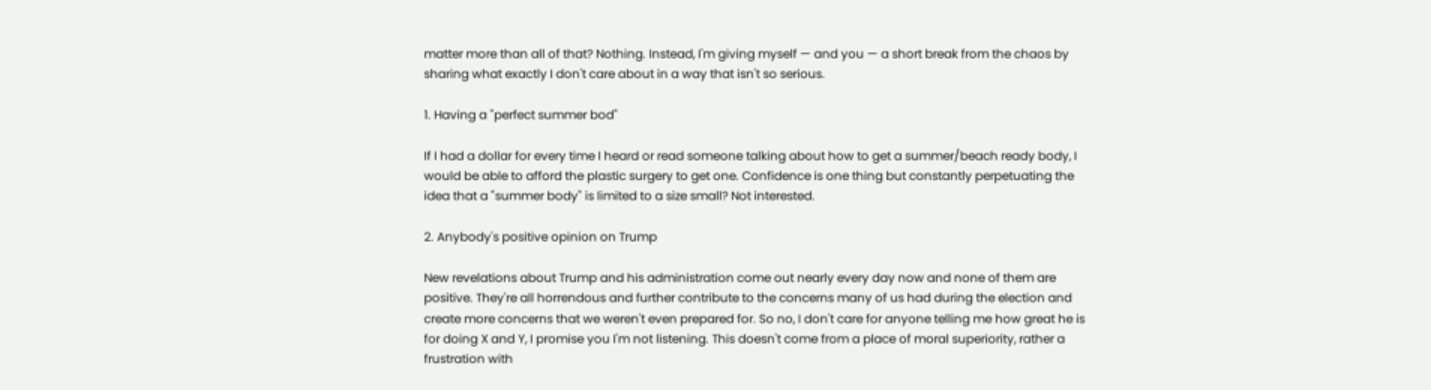matter more than all of that? Nothing. Instead, I'm giving myself — and you — a short break from the chaos by sharing what exactly I don't care about in a way that isn't so serious.

1. Having a "perfect summer bod"

If I had a dollar for every time I heard or read someone talking about how to get a summer/beach ready body, I would be able to afford the plastic surgery to get one. Confidence is one thing but constantly perpetuating the idea that a "summer body" is limited to a size small? Not interested.

2. Anybody's positive opinion on Trump

New revelations about Trump and his administration come out nearly every day now and none of them are positive. They're all horrendous and further contribute to the concerns many of us had during the election and create more concerns that we weren't even prepared for. So no, I don't care for anyone telling me how great he is for doing X and Y, I promise you I'm not listening. This doesn't come from a place of moral superiority, rather a frustration with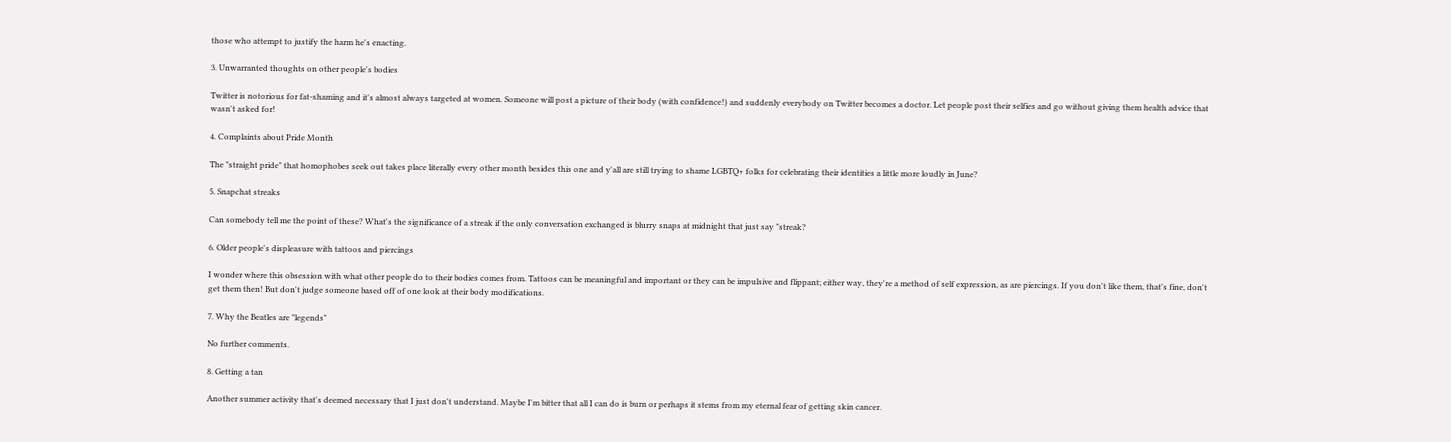those who attempt to justify the harm he's enacting.

3. Unwarranted thoughts on other people's bodies

Twitter is notorious for fat-shaming and it's almost always targeted at women. Someone will post a picture of their body (with confidence!) and suddenly everybody on Twitter becomes a doctor. Let people post their selfies and go without giving them health advice that wasn't asked for!

4. Complaints about Pride Month

The "straight pride" that homophobes seek out takes place literally every other month besides this one and y'all are still trying to shame LGBTQ+ folks for celebrating their identities a little more loudly in June?

5. Snapchat streaks

Can somebody tell me the point of these? What's the significance of a streak if the only conversation exchanged is blurry snaps at midnight that just say "streak?

6. Older people's displeasure with tattoos and piercings

I wonder where this obsession with what other people do to their bodies comes from. Tattoos can be meaningful and important or they can be impulsive and flippant; either way, they're a method of self expression, as are piercings. If you don't like them, that's fine, don't get them then! But don't judge someone based off of one look at their body modifications.

7. Why the Beatles are "legends"

No further comments.

8. Getting a tan

Another summer activity that's deemed necessary that I just don't understand. Maybe I'm bitter that all I can do is burn or perhaps it stems from my eternal fear of getting skin cancer.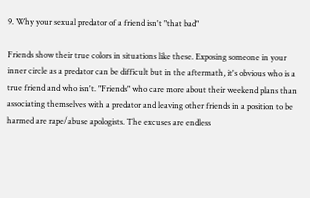9. Why your sexual predator of a friend isn't "that bad"

Friends show their true colors in situations like these. Exposing someone in your inner circle as a predator can be difficult but in the aftermath, it's obvious who is a true friend and who isn't. "Friends" who care more about their weekend plans than associating themselves with a predator and leaving other friends in a position to be harmed are rape/abuse apologists. The excuses are endless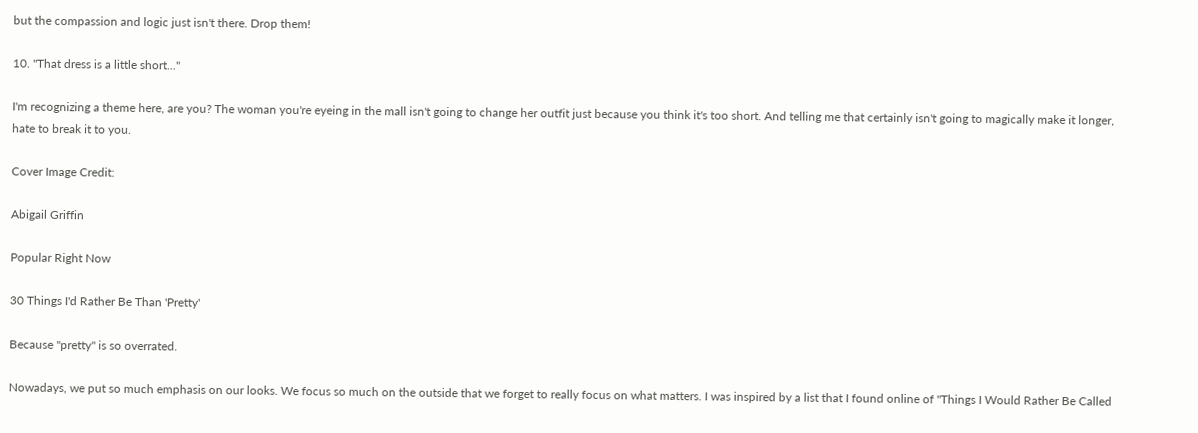but the compassion and logic just isn't there. Drop them!

10. "That dress is a little short..."

I'm recognizing a theme here, are you? The woman you're eyeing in the mall isn't going to change her outfit just because you think it's too short. And telling me that certainly isn't going to magically make it longer, hate to break it to you.

Cover Image Credit:

Abigail Griffin

Popular Right Now

30 Things I'd Rather Be Than 'Pretty'

Because "pretty" is so overrated.

Nowadays, we put so much emphasis on our looks. We focus so much on the outside that we forget to really focus on what matters. I was inspired by a list that I found online of "Things I Would Rather Be Called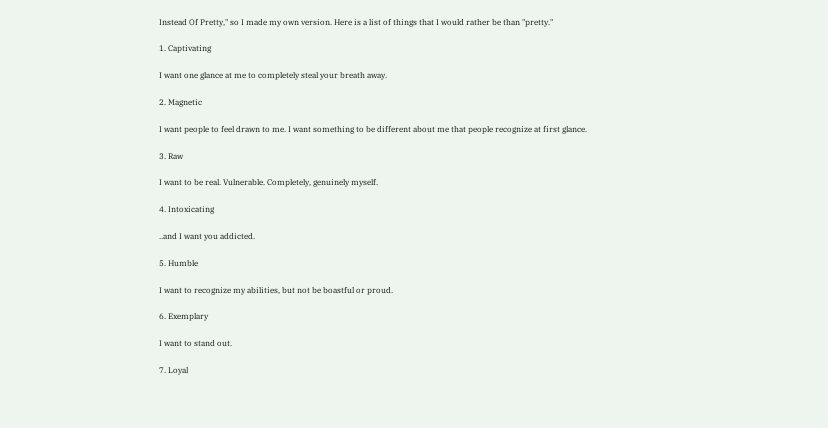Instead Of Pretty," so I made my own version. Here is a list of things that I would rather be than "pretty."

1. Captivating

I want one glance at me to completely steal your breath away.

2. Magnetic

I want people to feel drawn to me. I want something to be different about me that people recognize at first glance.

3. Raw

I want to be real. Vulnerable. Completely, genuinely myself.

4. Intoxicating

..and I want you addicted.

5. Humble

I want to recognize my abilities, but not be boastful or proud.

6. Exemplary

I want to stand out.

7. Loyal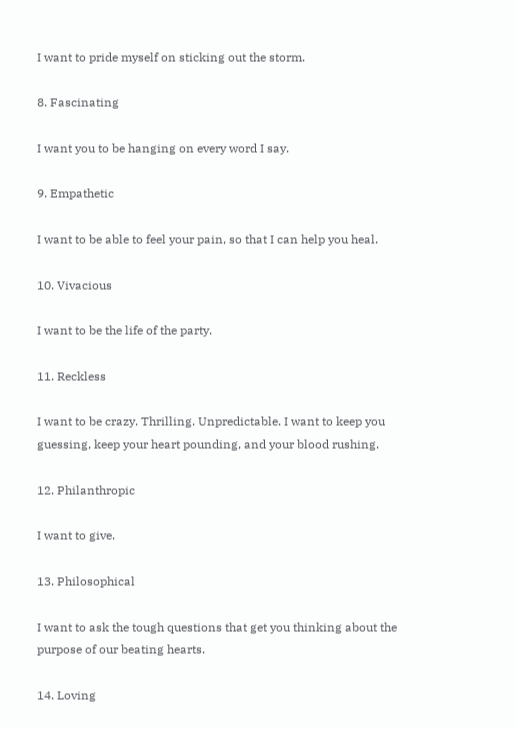I want to pride myself on sticking out the storm.

8. Fascinating

I want you to be hanging on every word I say.

9. Empathetic

I want to be able to feel your pain, so that I can help you heal.

10. Vivacious

I want to be the life of the party.

11. Reckless

I want to be crazy. Thrilling. Unpredictable. I want to keep you guessing, keep your heart pounding, and your blood rushing.

12. Philanthropic

I want to give.

13. Philosophical

I want to ask the tough questions that get you thinking about the purpose of our beating hearts.

14. Loving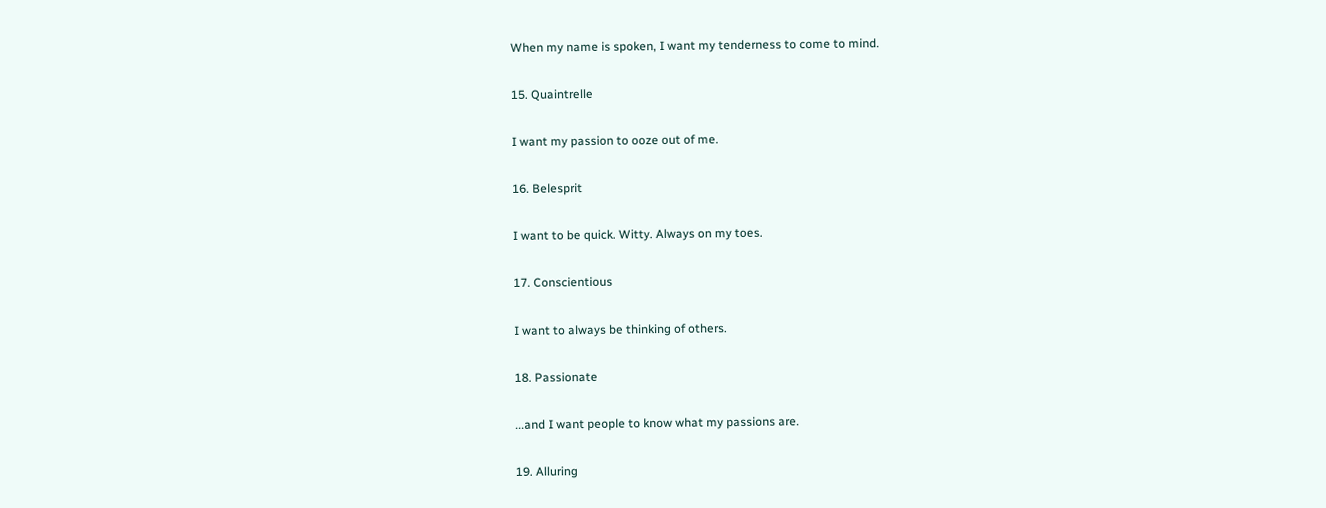When my name is spoken, I want my tenderness to come to mind.

15. Quaintrelle

I want my passion to ooze out of me.

16. Belesprit

I want to be quick. Witty. Always on my toes.

17. Conscientious

I want to always be thinking of others.

18. Passionate

...and I want people to know what my passions are.

19. Alluring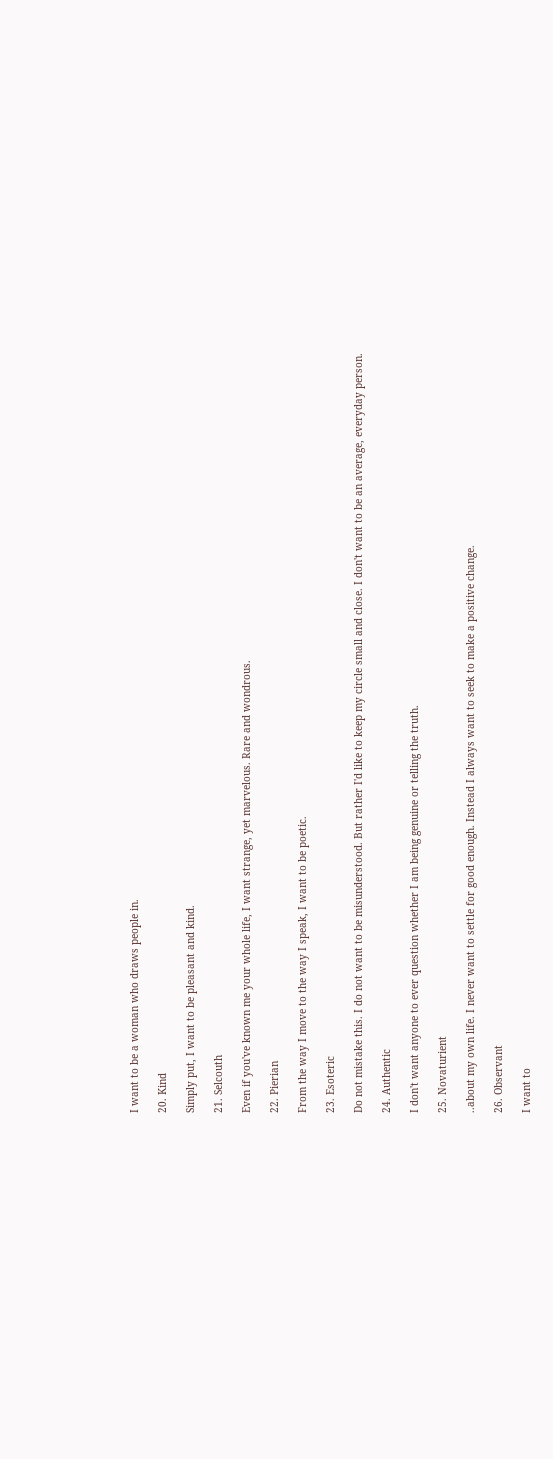I want to be a woman who draws people in.

20. Kind

Simply put, I want to be pleasant and kind.

21. Selcouth

Even if you've known me your whole life, I want strange, yet marvelous. Rare and wondrous.

22. Pierian

From the way I move to the way I speak, I want to be poetic.

23. Esoteric

Do not mistake this. I do not want to be misunderstood. But rather I'd like to keep my circle small and close. I don't want to be an average, everyday person.

24. Authentic

I don't want anyone to ever question whether I am being genuine or telling the truth.

25. Novaturient

..about my own life. I never want to settle for good enough. Instead I always want to seek to make a positive change.

26. Observant

I want to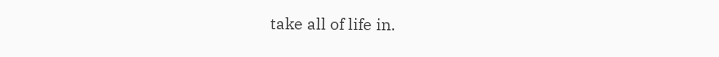take all of life in.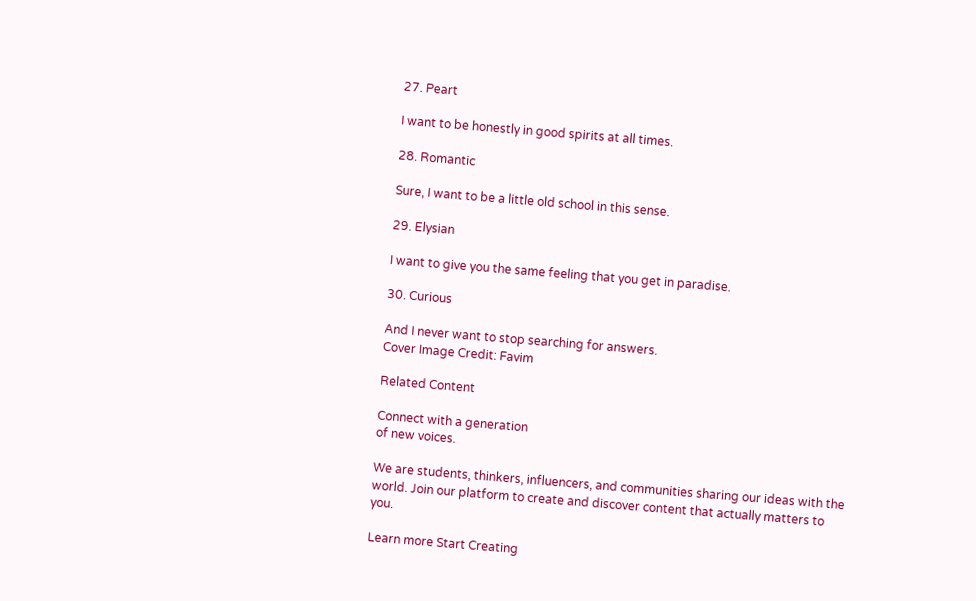27. Peart

I want to be honestly in good spirits at all times.

28. Romantic

Sure, I want to be a little old school in this sense.

29. Elysian

I want to give you the same feeling that you get in paradise.

30. Curious

And I never want to stop searching for answers.
Cover Image Credit: Favim

Related Content

Connect with a generation
of new voices.

We are students, thinkers, influencers, and communities sharing our ideas with the world. Join our platform to create and discover content that actually matters to you.

Learn more Start Creating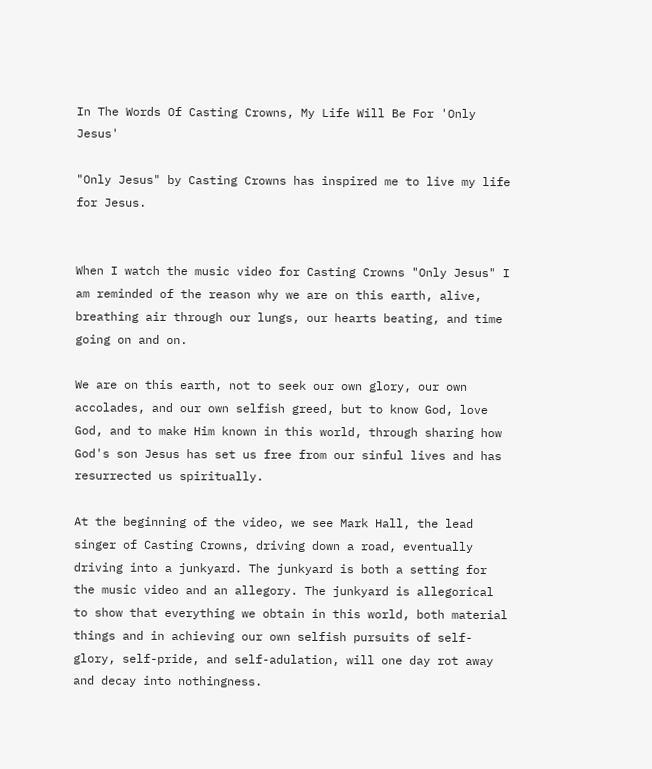In The Words Of Casting Crowns, My Life Will Be For 'Only Jesus'

"Only Jesus" by Casting Crowns has inspired me to live my life for Jesus.


When I watch the music video for Casting Crowns "Only Jesus" I am reminded of the reason why we are on this earth, alive, breathing air through our lungs, our hearts beating, and time going on and on.

We are on this earth, not to seek our own glory, our own accolades, and our own selfish greed, but to know God, love God, and to make Him known in this world, through sharing how God's son Jesus has set us free from our sinful lives and has resurrected us spiritually.

At the beginning of the video, we see Mark Hall, the lead singer of Casting Crowns, driving down a road, eventually driving into a junkyard. The junkyard is both a setting for the music video and an allegory. The junkyard is allegorical to show that everything we obtain in this world, both material things and in achieving our own selfish pursuits of self-glory, self-pride, and self-adulation, will one day rot away and decay into nothingness.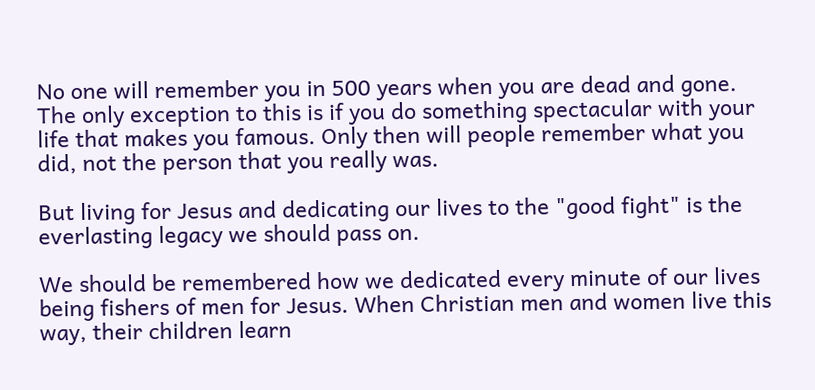No one will remember you in 500 years when you are dead and gone. The only exception to this is if you do something spectacular with your life that makes you famous. Only then will people remember what you did, not the person that you really was.

But living for Jesus and dedicating our lives to the "good fight" is the everlasting legacy we should pass on.

We should be remembered how we dedicated every minute of our lives being fishers of men for Jesus. When Christian men and women live this way, their children learn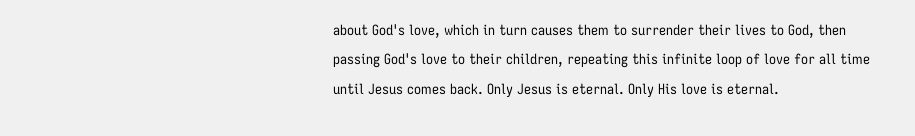about God's love, which in turn causes them to surrender their lives to God, then passing God's love to their children, repeating this infinite loop of love for all time until Jesus comes back. Only Jesus is eternal. Only His love is eternal.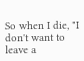So when I die, "I don't want to leave a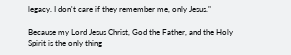legacy. I don't care if they remember me, only Jesus."

Because my Lord Jesus Christ, God the Father, and the Holy Spirit is the only thing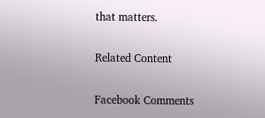that matters.

Related Content

Facebook Comments